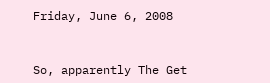Friday, June 6, 2008


So, apparently The Get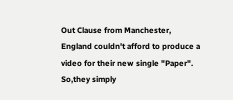Out Clause from Manchester, England couldn't afford to produce a video for their new single "Paper". So,they simply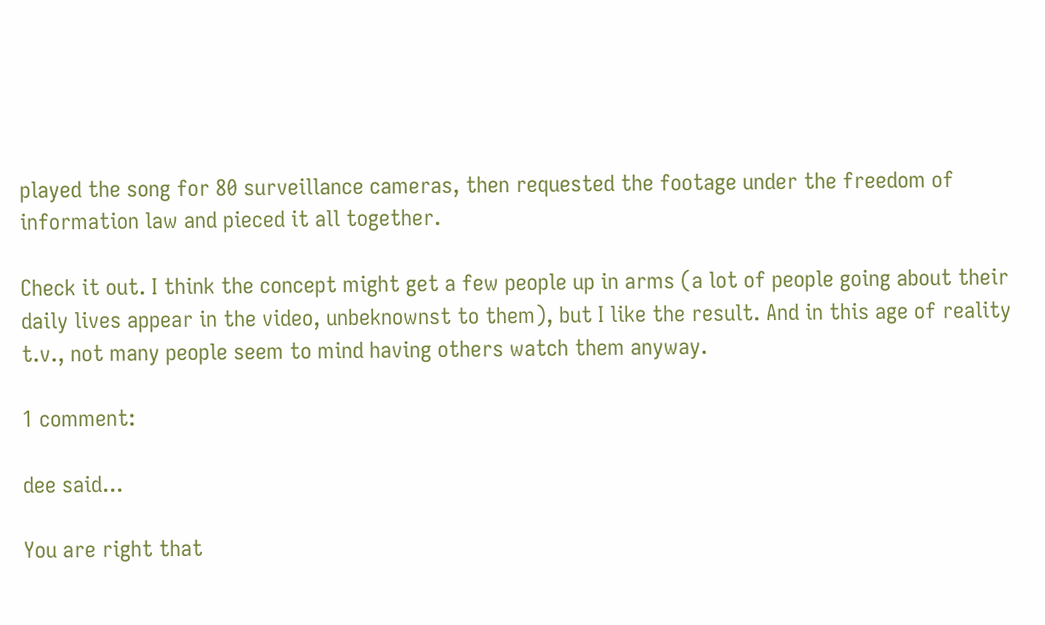played the song for 80 surveillance cameras, then requested the footage under the freedom of information law and pieced it all together.

Check it out. I think the concept might get a few people up in arms (a lot of people going about their daily lives appear in the video, unbeknownst to them), but I like the result. And in this age of reality t.v., not many people seem to mind having others watch them anyway.

1 comment:

dee said...

You are right that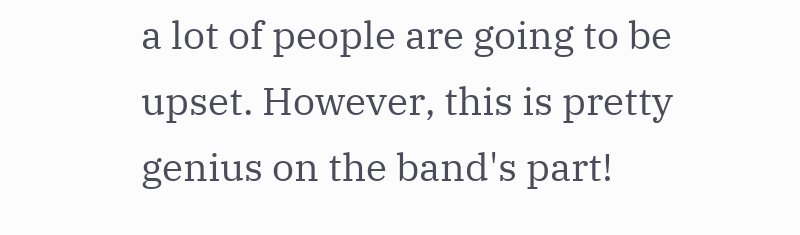a lot of people are going to be upset. However, this is pretty genius on the band's part!